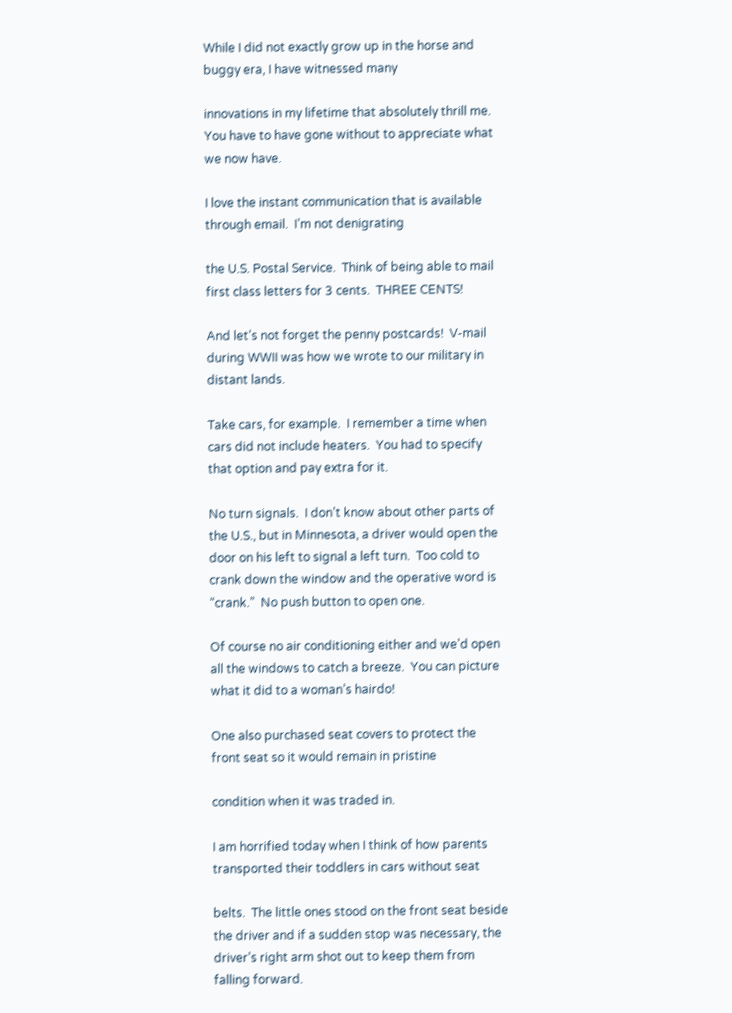While I did not exactly grow up in the horse and buggy era, I have witnessed many

innovations in my lifetime that absolutely thrill me.  You have to have gone without to appreciate what we now have.

I love the instant communication that is available through email.  I’m not denigrating

the U.S. Postal Service.  Think of being able to mail first class letters for 3 cents.  THREE CENTS!

And let’s not forget the penny postcards!  V-mail during WWII was how we wrote to our military in distant lands.

Take cars, for example.  I remember a time when cars did not include heaters.  You had to specify that option and pay extra for it.

No turn signals.  I don’t know about other parts of the U.S., but in Minnesota, a driver would open the door on his left to signal a left turn.  Too cold to crank down the window and the operative word is “crank.”  No push button to open one.

Of course no air conditioning either and we’d open all the windows to catch a breeze.  You can picture what it did to a woman’s hairdo!

One also purchased seat covers to protect the front seat so it would remain in pristine

condition when it was traded in.

I am horrified today when I think of how parents transported their toddlers in cars without seat

belts.  The little ones stood on the front seat beside the driver and if a sudden stop was necessary, the driver’s right arm shot out to keep them from falling forward.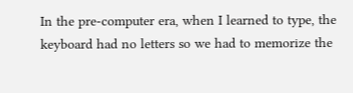In the pre-computer era, when I learned to type, the keyboard had no letters so we had to memorize the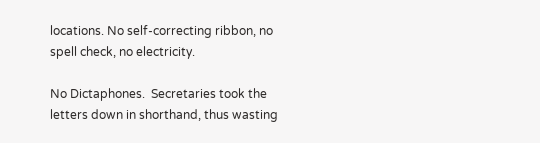locations. No self-correcting ribbon, no spell check, no electricity.

No Dictaphones.  Secretaries took the letters down in shorthand, thus wasting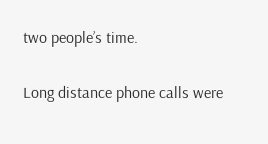two people’s time.

Long distance phone calls were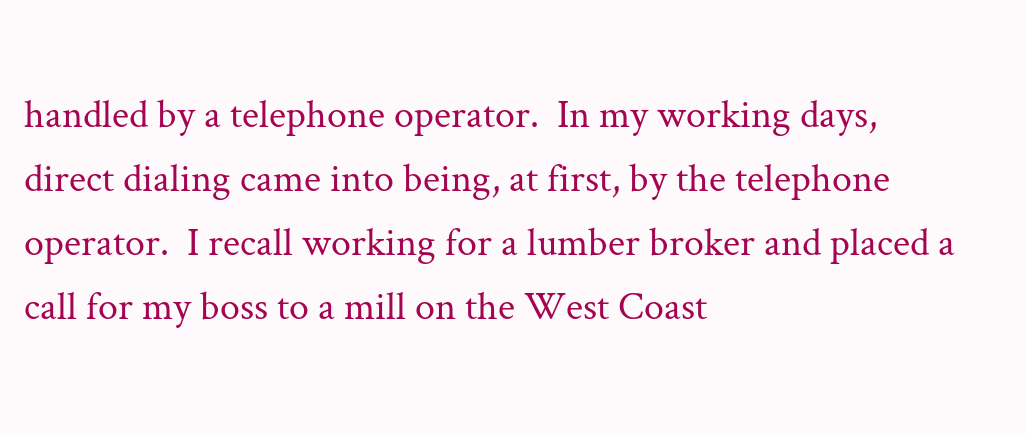handled by a telephone operator.  In my working days, direct dialing came into being, at first, by the telephone operator.  I recall working for a lumber broker and placed a call for my boss to a mill on the West Coast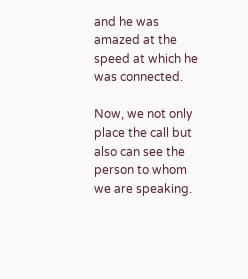and he was amazed at the speed at which he was connected.

Now, we not only place the call but also can see the person to whom we are speaking.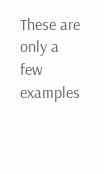These are only a few examples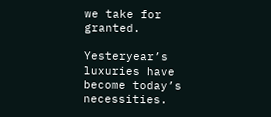we take for granted.

Yesteryear’s luxuries have become today’s necessities.